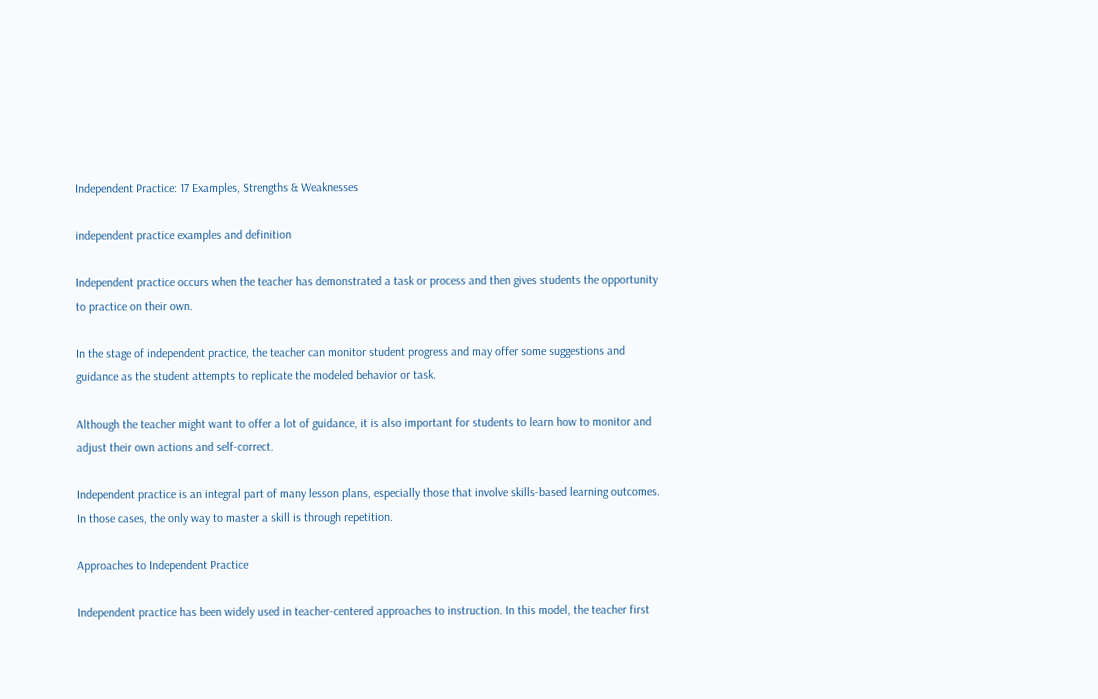Independent Practice: 17 Examples, Strengths & Weaknesses

independent practice examples and definition

Independent practice occurs when the teacher has demonstrated a task or process and then gives students the opportunity to practice on their own.

In the stage of independent practice, the teacher can monitor student progress and may offer some suggestions and guidance as the student attempts to replicate the modeled behavior or task.

Although the teacher might want to offer a lot of guidance, it is also important for students to learn how to monitor and adjust their own actions and self-correct.

Independent practice is an integral part of many lesson plans, especially those that involve skills-based learning outcomes. In those cases, the only way to master a skill is through repetition.

Approaches to Independent Practice

Independent practice has been widely used in teacher-centered approaches to instruction. In this model, the teacher first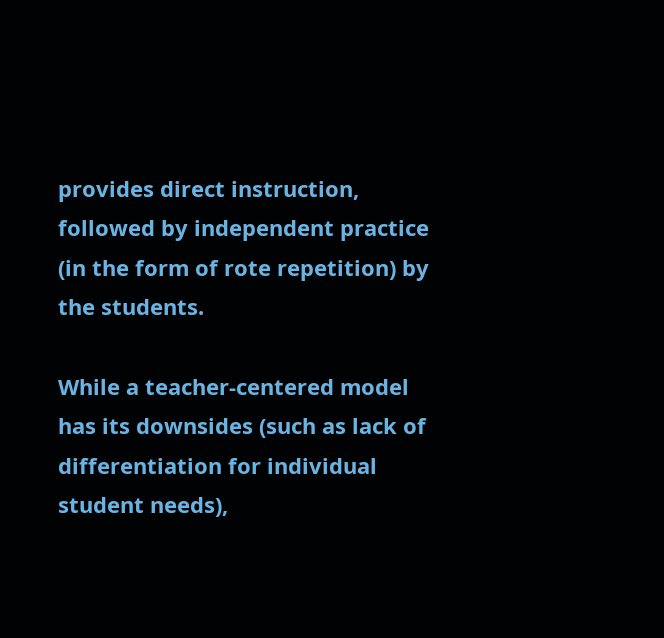provides direct instruction, followed by independent practice (in the form of rote repetition) by the students.

While a teacher-centered model has its downsides (such as lack of differentiation for individual student needs),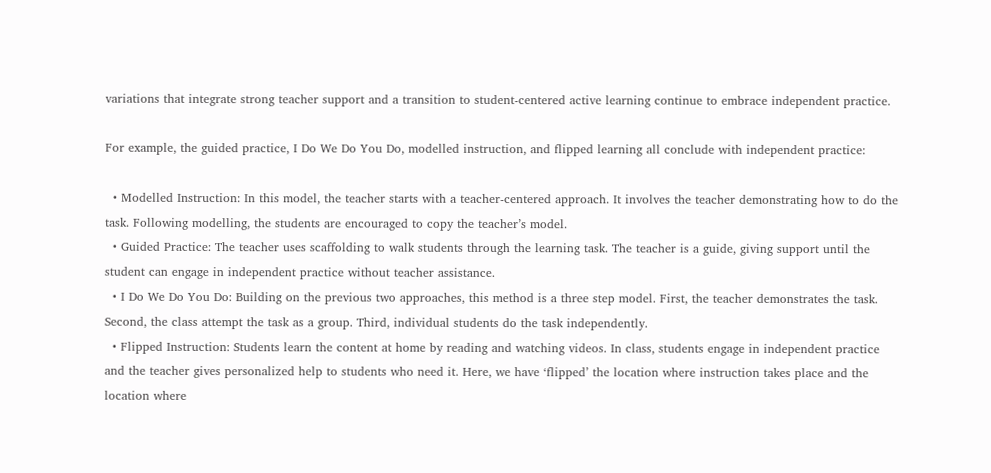variations that integrate strong teacher support and a transition to student-centered active learning continue to embrace independent practice.

For example, the guided practice, I Do We Do You Do, modelled instruction, and flipped learning all conclude with independent practice:

  • Modelled Instruction: In this model, the teacher starts with a teacher-centered approach. It involves the teacher demonstrating how to do the task. Following modelling, the students are encouraged to copy the teacher’s model.
  • Guided Practice: The teacher uses scaffolding to walk students through the learning task. The teacher is a guide, giving support until the student can engage in independent practice without teacher assistance.
  • I Do We Do You Do: Building on the previous two approaches, this method is a three step model. First, the teacher demonstrates the task. Second, the class attempt the task as a group. Third, individual students do the task independently.
  • Flipped Instruction: Students learn the content at home by reading and watching videos. In class, students engage in independent practice and the teacher gives personalized help to students who need it. Here, we have ‘flipped’ the location where instruction takes place and the location where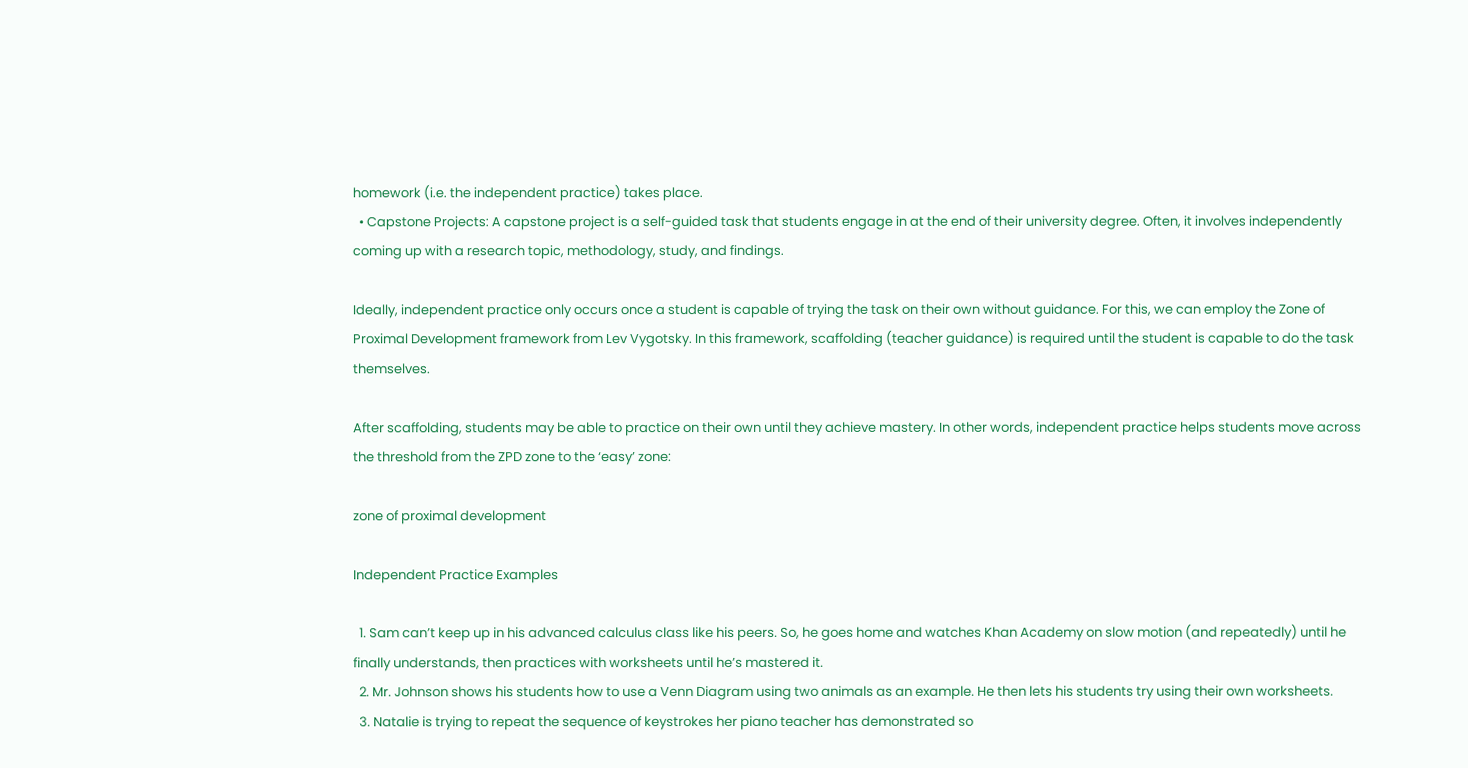homework (i.e. the independent practice) takes place.
  • Capstone Projects: A capstone project is a self-guided task that students engage in at the end of their university degree. Often, it involves independently coming up with a research topic, methodology, study, and findings.

Ideally, independent practice only occurs once a student is capable of trying the task on their own without guidance. For this, we can employ the Zone of Proximal Development framework from Lev Vygotsky. In this framework, scaffolding (teacher guidance) is required until the student is capable to do the task themselves.

After scaffolding, students may be able to practice on their own until they achieve mastery. In other words, independent practice helps students move across the threshold from the ZPD zone to the ‘easy’ zone:

zone of proximal development

Independent Practice Examples

  1. Sam can’t keep up in his advanced calculus class like his peers. So, he goes home and watches Khan Academy on slow motion (and repeatedly) until he finally understands, then practices with worksheets until he’s mastered it.
  2. Mr. Johnson shows his students how to use a Venn Diagram using two animals as an example. He then lets his students try using their own worksheets.
  3. Natalie is trying to repeat the sequence of keystrokes her piano teacher has demonstrated so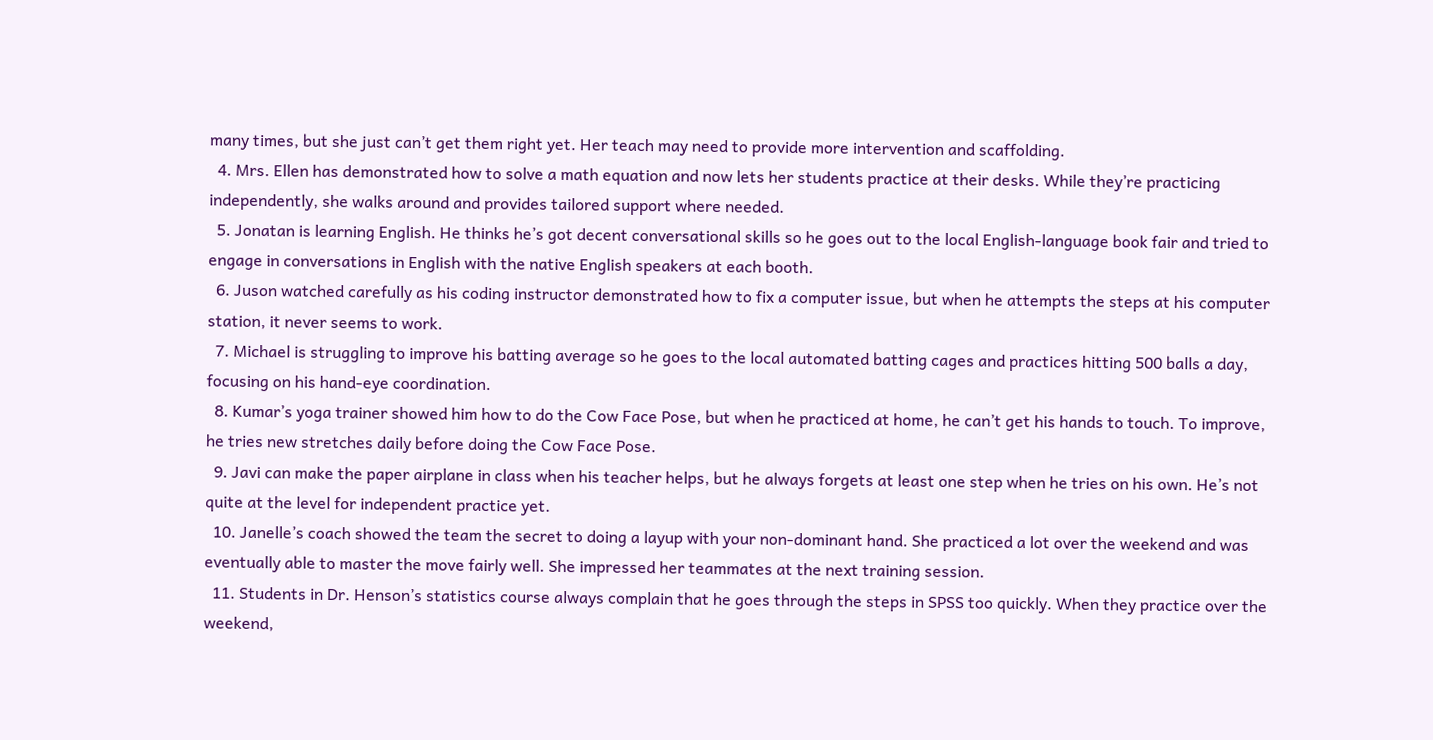many times, but she just can’t get them right yet. Her teach may need to provide more intervention and scaffolding.
  4. Mrs. Ellen has demonstrated how to solve a math equation and now lets her students practice at their desks. While they’re practicing independently, she walks around and provides tailored support where needed.
  5. Jonatan is learning English. He thinks he’s got decent conversational skills so he goes out to the local English-language book fair and tried to engage in conversations in English with the native English speakers at each booth.
  6. Juson watched carefully as his coding instructor demonstrated how to fix a computer issue, but when he attempts the steps at his computer station, it never seems to work.
  7. Michael is struggling to improve his batting average so he goes to the local automated batting cages and practices hitting 500 balls a day, focusing on his hand-eye coordination.
  8. Kumar’s yoga trainer showed him how to do the Cow Face Pose, but when he practiced at home, he can’t get his hands to touch. To improve, he tries new stretches daily before doing the Cow Face Pose.
  9. Javi can make the paper airplane in class when his teacher helps, but he always forgets at least one step when he tries on his own. He’s not quite at the level for independent practice yet.
  10. Janelle’s coach showed the team the secret to doing a layup with your non-dominant hand. She practiced a lot over the weekend and was eventually able to master the move fairly well. She impressed her teammates at the next training session.
  11. Students in Dr. Henson’s statistics course always complain that he goes through the steps in SPSS too quickly. When they practice over the weekend,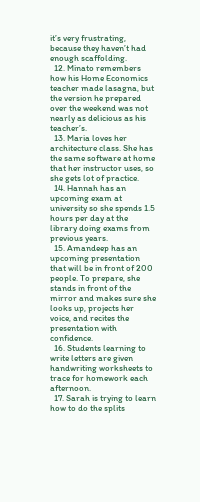it’s very frustrating, because they haven’t had enough scaffolding.
  12. Minato remembers how his Home Economics teacher made lasagna, but the version he prepared over the weekend was not nearly as delicious as his teacher’s.
  13. Maria loves her architecture class. She has the same software at home that her instructor uses, so she gets lot of practice.
  14. Hannah has an upcoming exam at university so she spends 1.5 hours per day at the library doing exams from previous years.
  15. Amandeep has an upcoming presentation that will be in front of 200 people. To prepare, she stands in front of the mirror and makes sure she looks up, projects her voice, and recites the presentation with confidence.
  16. Students learning to write letters are given handwriting worksheets to trace for homework each afternoon.
  17. Sarah is trying to learn how to do the splits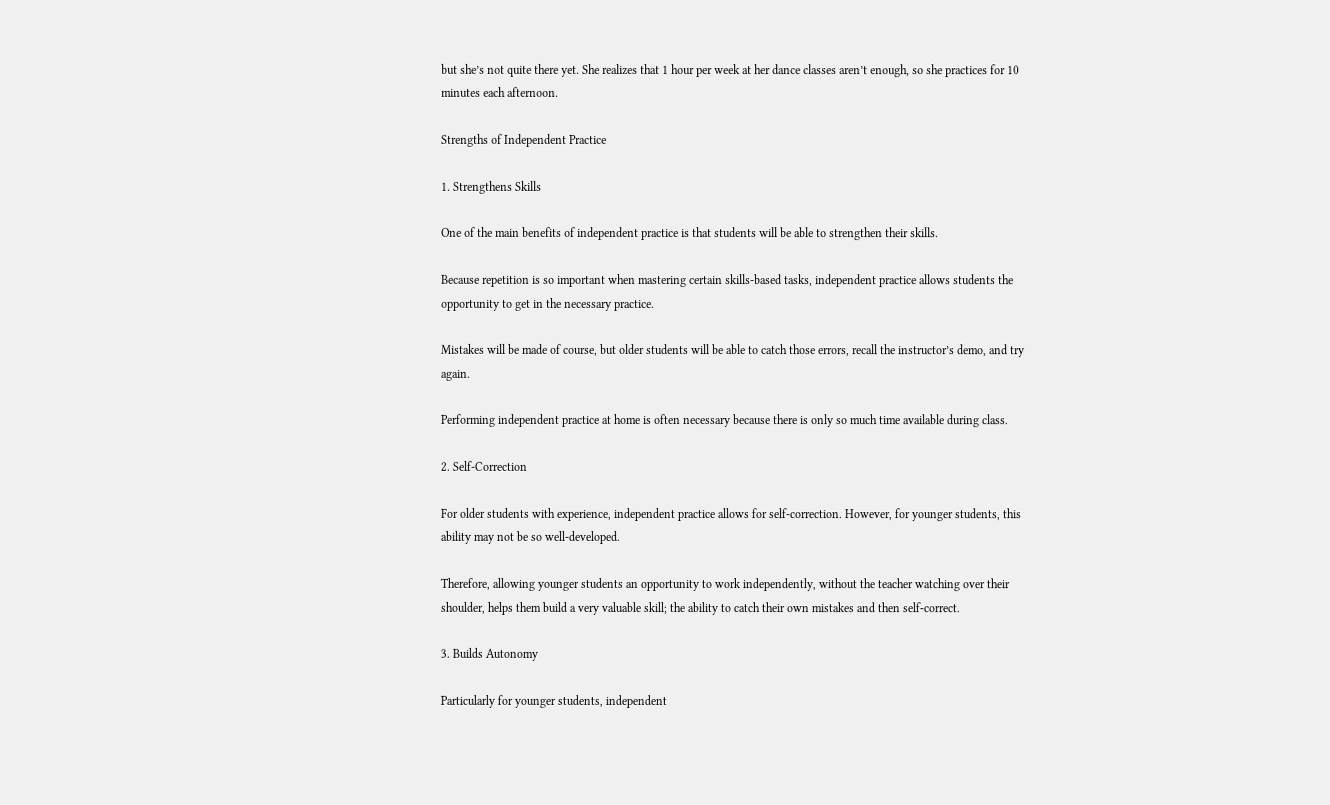but she’s not quite there yet. She realizes that 1 hour per week at her dance classes aren’t enough, so she practices for 10 minutes each afternoon.

Strengths of Independent Practice

1. Strengthens Skills

One of the main benefits of independent practice is that students will be able to strengthen their skills.

Because repetition is so important when mastering certain skills-based tasks, independent practice allows students the opportunity to get in the necessary practice.

Mistakes will be made of course, but older students will be able to catch those errors, recall the instructor’s demo, and try again.

Performing independent practice at home is often necessary because there is only so much time available during class.

2. Self-Correction

For older students with experience, independent practice allows for self-correction. However, for younger students, this ability may not be so well-developed.

Therefore, allowing younger students an opportunity to work independently, without the teacher watching over their shoulder, helps them build a very valuable skill; the ability to catch their own mistakes and then self-correct.

3. Builds Autonomy

Particularly for younger students, independent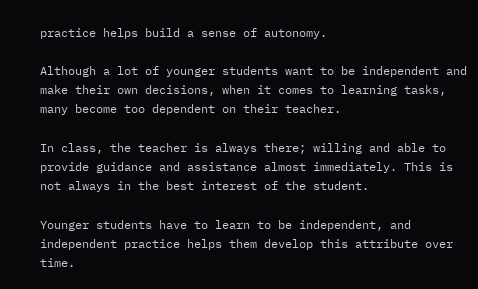practice helps build a sense of autonomy.

Although a lot of younger students want to be independent and make their own decisions, when it comes to learning tasks, many become too dependent on their teacher.

In class, the teacher is always there; willing and able to provide guidance and assistance almost immediately. This is not always in the best interest of the student.

Younger students have to learn to be independent, and independent practice helps them develop this attribute over time.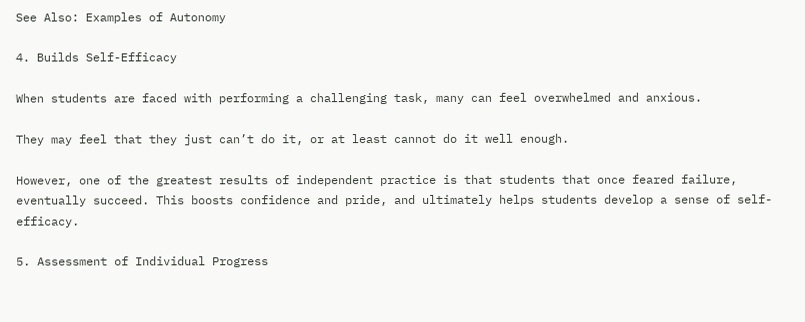See Also: Examples of Autonomy

4. Builds Self-Efficacy

When students are faced with performing a challenging task, many can feel overwhelmed and anxious.

They may feel that they just can’t do it, or at least cannot do it well enough.

However, one of the greatest results of independent practice is that students that once feared failure, eventually succeed. This boosts confidence and pride, and ultimately helps students develop a sense of self-efficacy.

5. Assessment of Individual Progress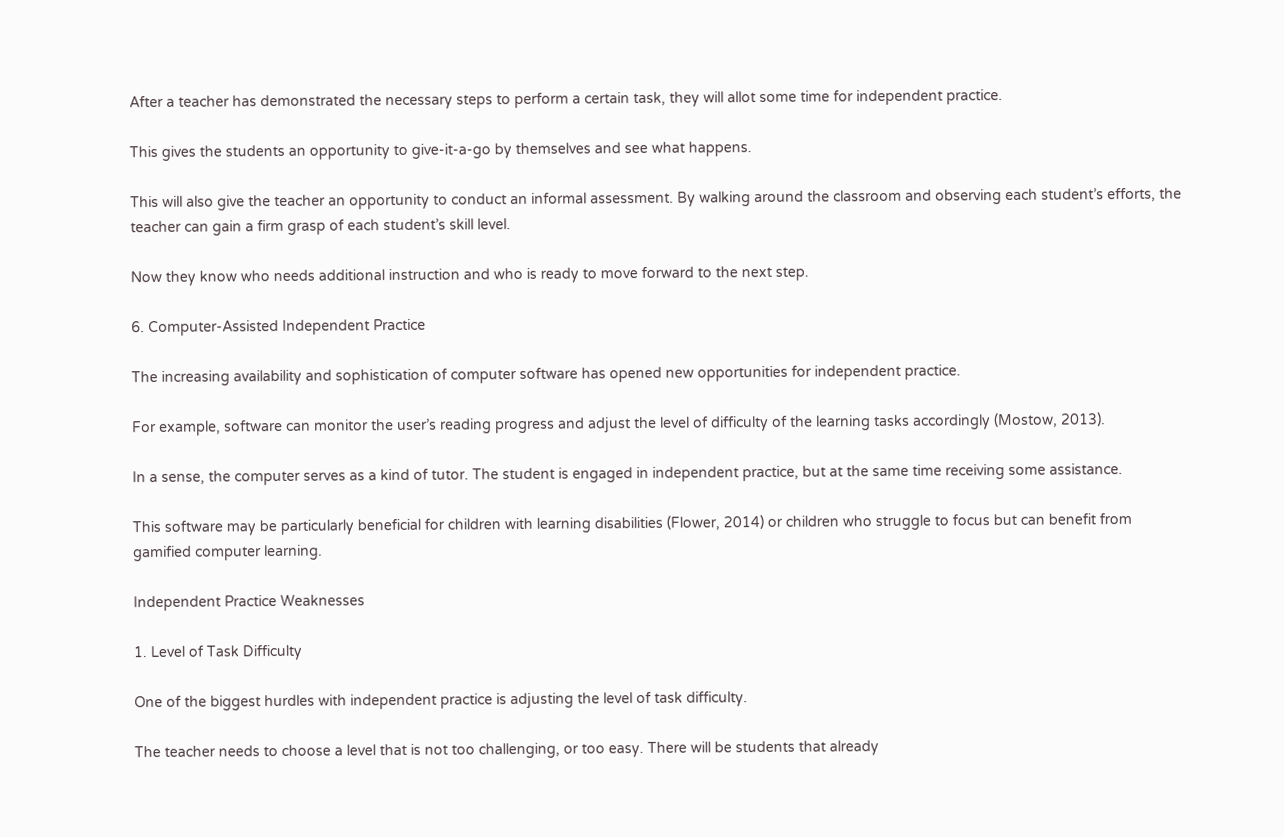After a teacher has demonstrated the necessary steps to perform a certain task, they will allot some time for independent practice.

This gives the students an opportunity to give-it-a-go by themselves and see what happens.

This will also give the teacher an opportunity to conduct an informal assessment. By walking around the classroom and observing each student’s efforts, the teacher can gain a firm grasp of each student’s skill level.

Now they know who needs additional instruction and who is ready to move forward to the next step.

6. Computer-Assisted Independent Practice

The increasing availability and sophistication of computer software has opened new opportunities for independent practice.

For example, software can monitor the user’s reading progress and adjust the level of difficulty of the learning tasks accordingly (Mostow, 2013).

In a sense, the computer serves as a kind of tutor. The student is engaged in independent practice, but at the same time receiving some assistance.

This software may be particularly beneficial for children with learning disabilities (Flower, 2014) or children who struggle to focus but can benefit from gamified computer learning.

Independent Practice Weaknesses

1. Level of Task Difficulty

One of the biggest hurdles with independent practice is adjusting the level of task difficulty.

The teacher needs to choose a level that is not too challenging, or too easy. There will be students that already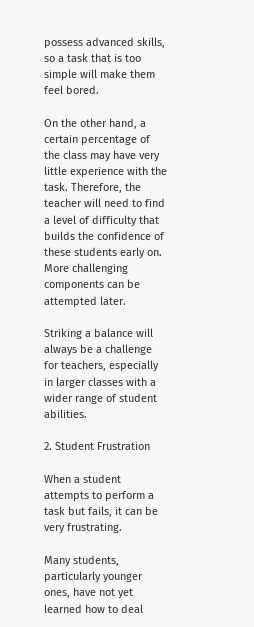possess advanced skills, so a task that is too simple will make them feel bored.

On the other hand, a certain percentage of the class may have very little experience with the task. Therefore, the teacher will need to find a level of difficulty that builds the confidence of these students early on. More challenging components can be attempted later.

Striking a balance will always be a challenge for teachers, especially in larger classes with a wider range of student abilities.

2. Student Frustration

When a student attempts to perform a task but fails, it can be very frustrating.

Many students, particularly younger ones, have not yet learned how to deal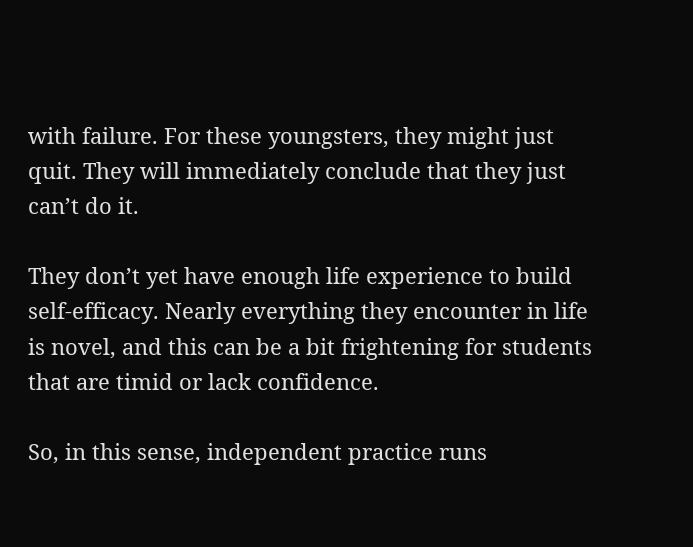with failure. For these youngsters, they might just quit. They will immediately conclude that they just can’t do it.

They don’t yet have enough life experience to build self-efficacy. Nearly everything they encounter in life is novel, and this can be a bit frightening for students that are timid or lack confidence.

So, in this sense, independent practice runs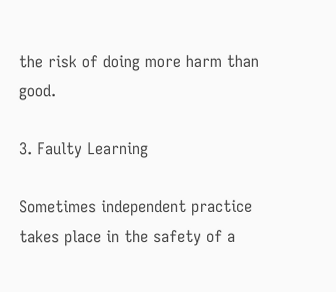the risk of doing more harm than good.

3. Faulty Learning

Sometimes independent practice takes place in the safety of a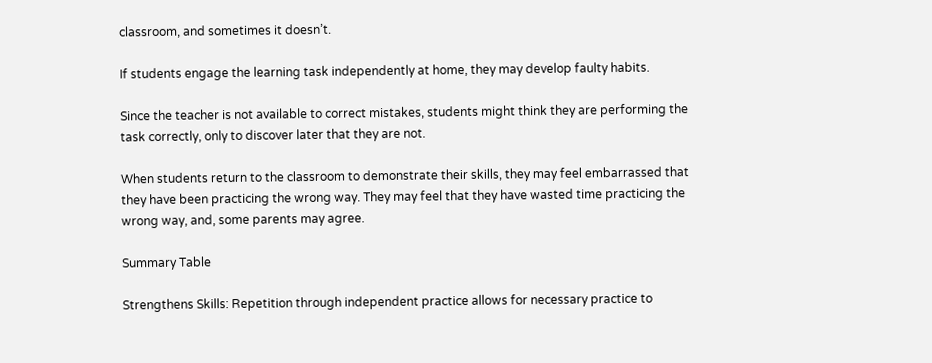classroom, and sometimes it doesn’t.

If students engage the learning task independently at home, they may develop faulty habits.

Since the teacher is not available to correct mistakes, students might think they are performing the task correctly, only to discover later that they are not.

When students return to the classroom to demonstrate their skills, they may feel embarrassed that they have been practicing the wrong way. They may feel that they have wasted time practicing the wrong way, and, some parents may agree.

Summary Table

Strengthens Skills: Repetition through independent practice allows for necessary practice to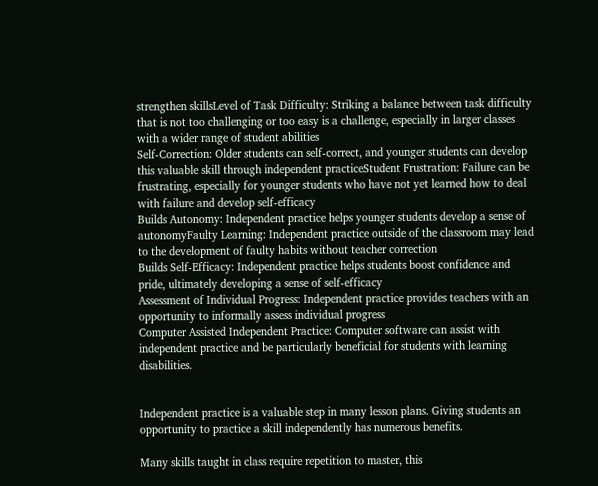strengthen skillsLevel of Task Difficulty: Striking a balance between task difficulty that is not too challenging or too easy is a challenge, especially in larger classes with a wider range of student abilities
Self-Correction: Older students can self-correct, and younger students can develop this valuable skill through independent practiceStudent Frustration: Failure can be frustrating, especially for younger students who have not yet learned how to deal with failure and develop self-efficacy
Builds Autonomy: Independent practice helps younger students develop a sense of autonomyFaulty Learning: Independent practice outside of the classroom may lead to the development of faulty habits without teacher correction
Builds Self-Efficacy: Independent practice helps students boost confidence and pride, ultimately developing a sense of self-efficacy
Assessment of Individual Progress: Independent practice provides teachers with an opportunity to informally assess individual progress
Computer Assisted Independent Practice: Computer software can assist with independent practice and be particularly beneficial for students with learning disabilities.


Independent practice is a valuable step in many lesson plans. Giving students an opportunity to practice a skill independently has numerous benefits.

Many skills taught in class require repetition to master, this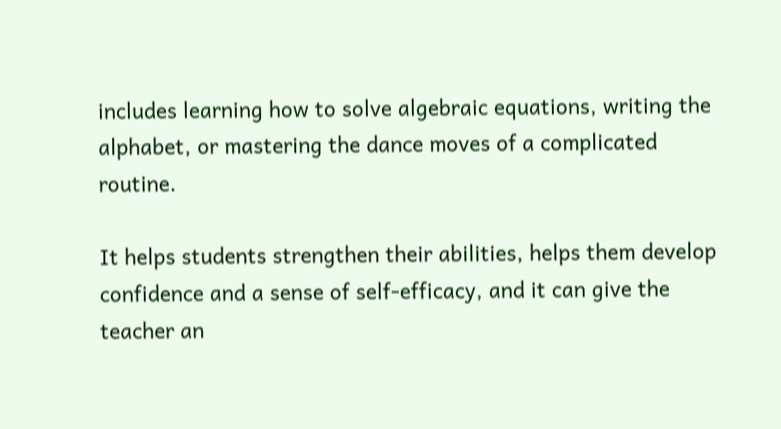includes learning how to solve algebraic equations, writing the alphabet, or mastering the dance moves of a complicated routine.

It helps students strengthen their abilities, helps them develop confidence and a sense of self-efficacy, and it can give the teacher an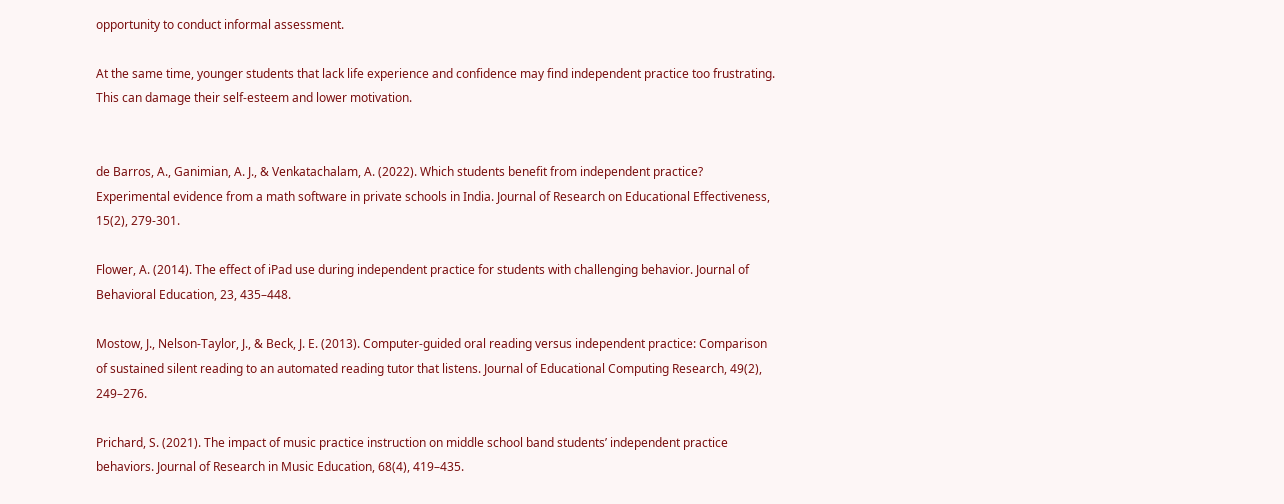opportunity to conduct informal assessment.

At the same time, younger students that lack life experience and confidence may find independent practice too frustrating. This can damage their self-esteem and lower motivation.


de Barros, A., Ganimian, A. J., & Venkatachalam, A. (2022). Which students benefit from independent practice? Experimental evidence from a math software in private schools in India. Journal of Research on Educational Effectiveness, 15(2), 279-301.

Flower, A. (2014). The effect of iPad use during independent practice for students with challenging behavior. Journal of Behavioral Education, 23, 435–448.

Mostow, J., Nelson-Taylor, J., & Beck, J. E. (2013). Computer-guided oral reading versus independent practice: Comparison of sustained silent reading to an automated reading tutor that listens. Journal of Educational Computing Research, 49(2), 249–276.

Prichard, S. (2021). The impact of music practice instruction on middle school band students’ independent practice behaviors. Journal of Research in Music Education, 68(4), 419–435.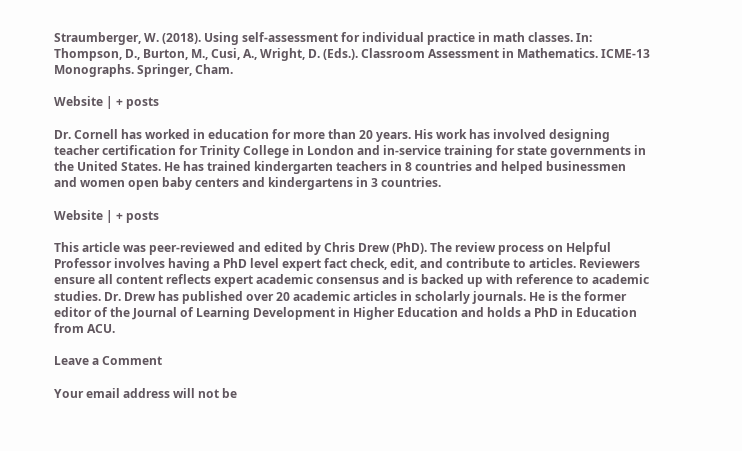Straumberger, W. (2018). Using self-assessment for individual practice in math classes. In: Thompson, D., Burton, M., Cusi, A., Wright, D. (Eds.). Classroom Assessment in Mathematics. ICME-13 Monographs. Springer, Cham.

Website | + posts

Dr. Cornell has worked in education for more than 20 years. His work has involved designing teacher certification for Trinity College in London and in-service training for state governments in the United States. He has trained kindergarten teachers in 8 countries and helped businessmen and women open baby centers and kindergartens in 3 countries.

Website | + posts

This article was peer-reviewed and edited by Chris Drew (PhD). The review process on Helpful Professor involves having a PhD level expert fact check, edit, and contribute to articles. Reviewers ensure all content reflects expert academic consensus and is backed up with reference to academic studies. Dr. Drew has published over 20 academic articles in scholarly journals. He is the former editor of the Journal of Learning Development in Higher Education and holds a PhD in Education from ACU.

Leave a Comment

Your email address will not be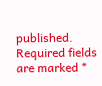published. Required fields are marked *